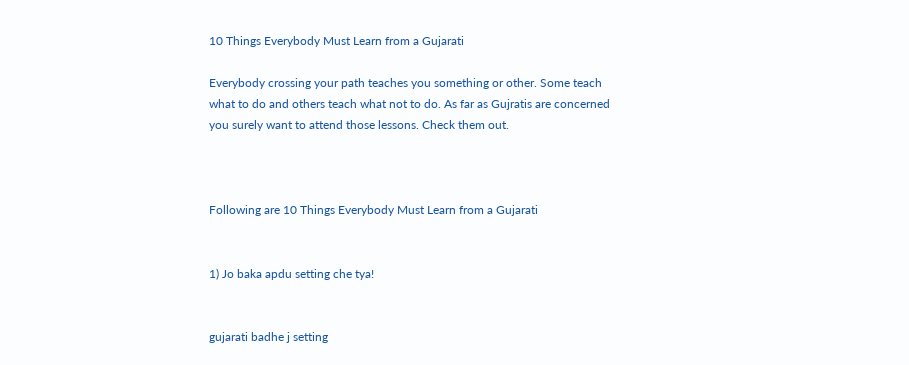10 Things Everybody Must Learn from a Gujarati

Everybody crossing your path teaches you something or other. Some teach what to do and others teach what not to do. As far as Gujratis are concerned you surely want to attend those lessons. Check them out.



Following are 10 Things Everybody Must Learn from a Gujarati


1) Jo baka apdu setting che tya!


gujarati badhe j setting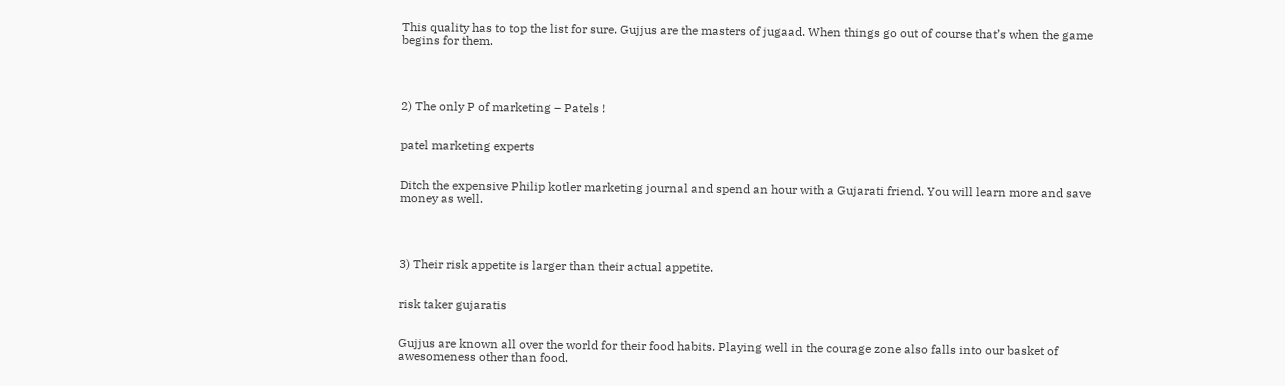This quality has to top the list for sure. Gujjus are the masters of jugaad. When things go out of course that’s when the game begins for them.




2) The only P of marketing – Patels !


patel marketing experts


Ditch the expensive Philip kotler marketing journal and spend an hour with a Gujarati friend. You will learn more and save money as well.




3) Their risk appetite is larger than their actual appetite.


risk taker gujaratis


Gujjus are known all over the world for their food habits. Playing well in the courage zone also falls into our basket of awesomeness other than food.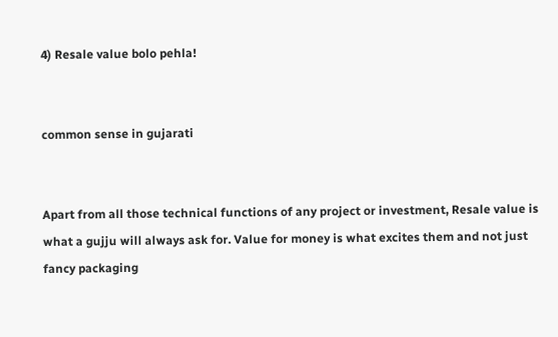4) Resale value bolo pehla!


common sense in gujarati


Apart from all those technical functions of any project or investment, Resale value is what a gujju will always ask for. Value for money is what excites them and not just fancy packaging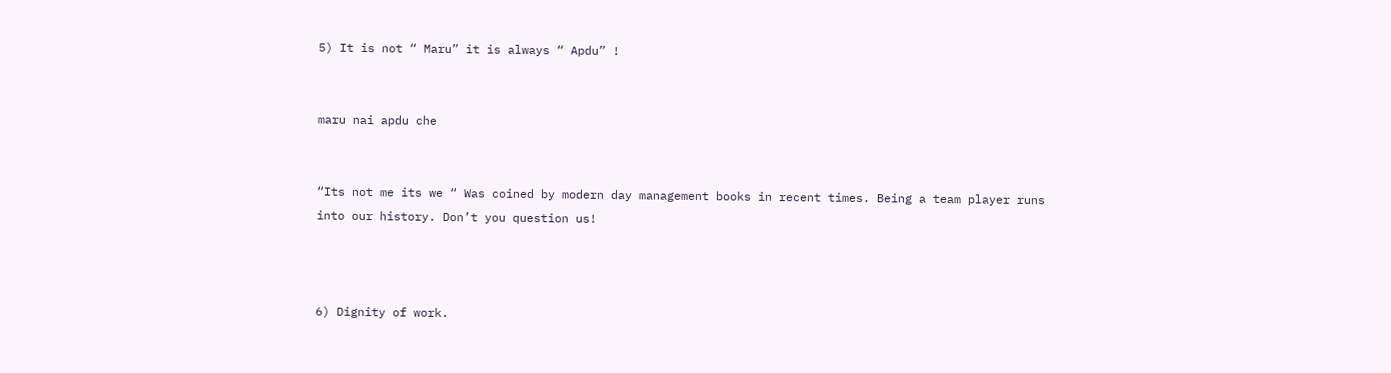5) It is not “ Maru” it is always “ Apdu” !


maru nai apdu che


“Its not me its we “ Was coined by modern day management books in recent times. Being a team player runs into our history. Don’t you question us!



6) Dignity of work.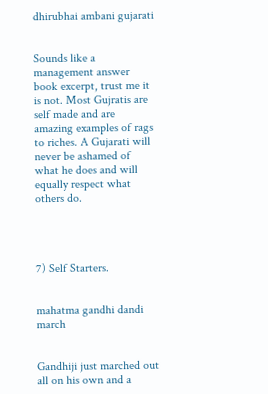dhirubhai ambani gujarati


Sounds like a management answer book excerpt, trust me it is not. Most Gujratis are self made and are amazing examples of rags to riches. A Gujarati will never be ashamed of what he does and will equally respect what others do.




7) Self Starters.


mahatma gandhi dandi march


Gandhiji just marched out all on his own and a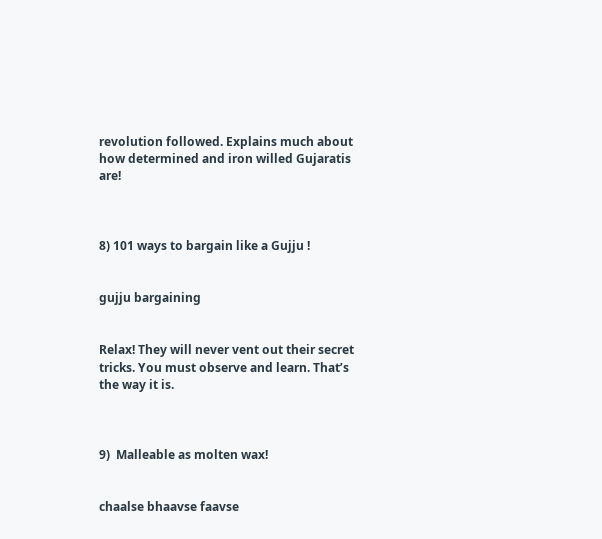revolution followed. Explains much about how determined and iron willed Gujaratis are!



8) 101 ways to bargain like a Gujju !


gujju bargaining


Relax! They will never vent out their secret tricks. You must observe and learn. That’s the way it is.



9)  Malleable as molten wax!


chaalse bhaavse faavse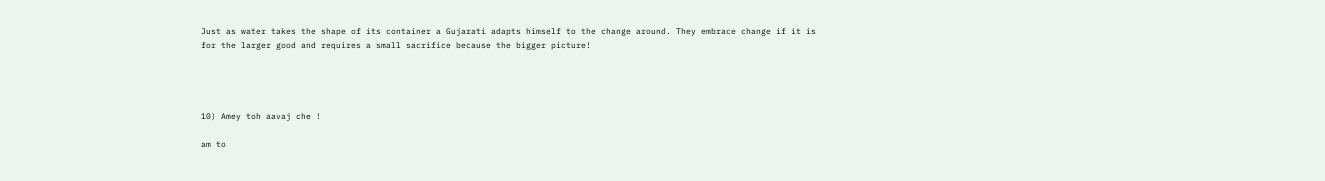Just as water takes the shape of its container a Gujarati adapts himself to the change around. They embrace change if it is for the larger good and requires a small sacrifice because the bigger picture!




10) Amey toh aavaj che !

am to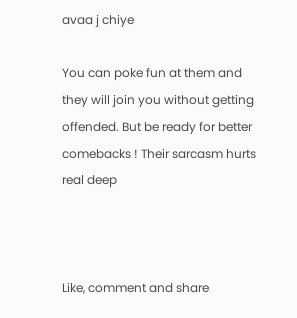avaa j chiye

You can poke fun at them and they will join you without getting offended. But be ready for better comebacks ! Their sarcasm hurts real deep



Like, comment and share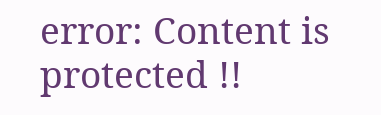error: Content is protected !!